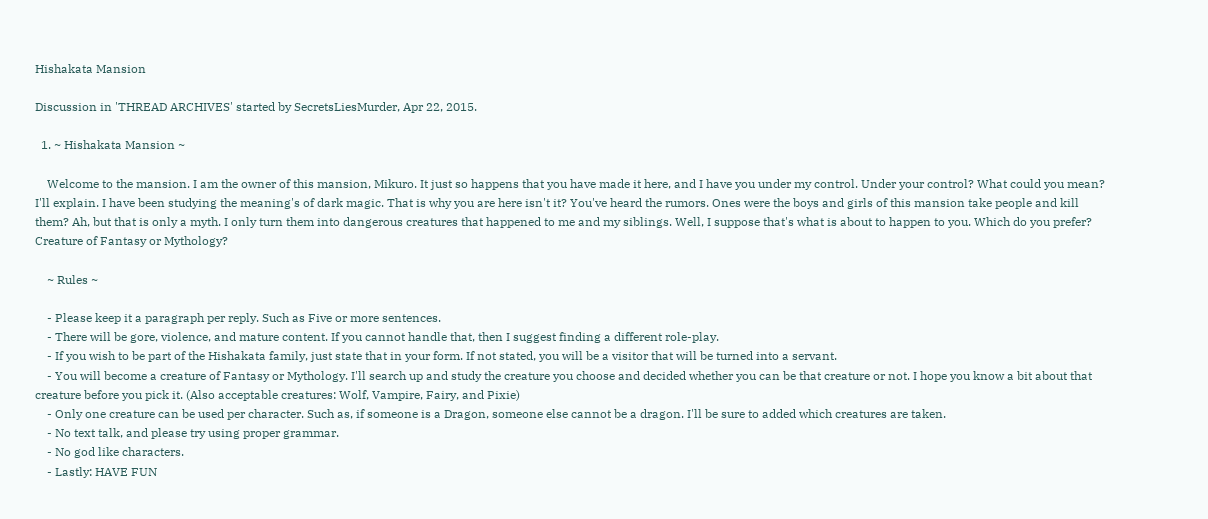Hishakata Mansion

Discussion in 'THREAD ARCHIVES' started by SecretsLiesMurder, Apr 22, 2015.

  1. ~ Hishakata Mansion ~

    Welcome to the mansion. I am the owner of this mansion, Mikuro. It just so happens that you have made it here, and I have you under my control. Under your control? What could you mean? I'll explain. I have been studying the meaning's of dark magic. That is why you are here isn't it? You've heard the rumors. Ones were the boys and girls of this mansion take people and kill them? Ah, but that is only a myth. I only turn them into dangerous creatures that happened to me and my siblings. Well, I suppose that's what is about to happen to you. Which do you prefer? Creature of Fantasy or Mythology?

    ~ Rules ~

    - Please keep it a paragraph per reply. Such as Five or more sentences.
    - There will be gore, violence, and mature content. If you cannot handle that, then I suggest finding a different role-play.
    - If you wish to be part of the Hishakata family, just state that in your form. If not stated, you will be a visitor that will be turned into a servant.
    - You will become a creature of Fantasy or Mythology. I'll search up and study the creature you choose and decided whether you can be that creature or not. I hope you know a bit about that creature before you pick it. (Also acceptable creatures: Wolf, Vampire, Fairy, and Pixie)
    - Only one creature can be used per character. Such as, if someone is a Dragon, someone else cannot be a dragon. I'll be sure to added which creatures are taken.
    - No text talk, and please try using proper grammar.
    - No god like characters.
    - Lastly: HAVE FUN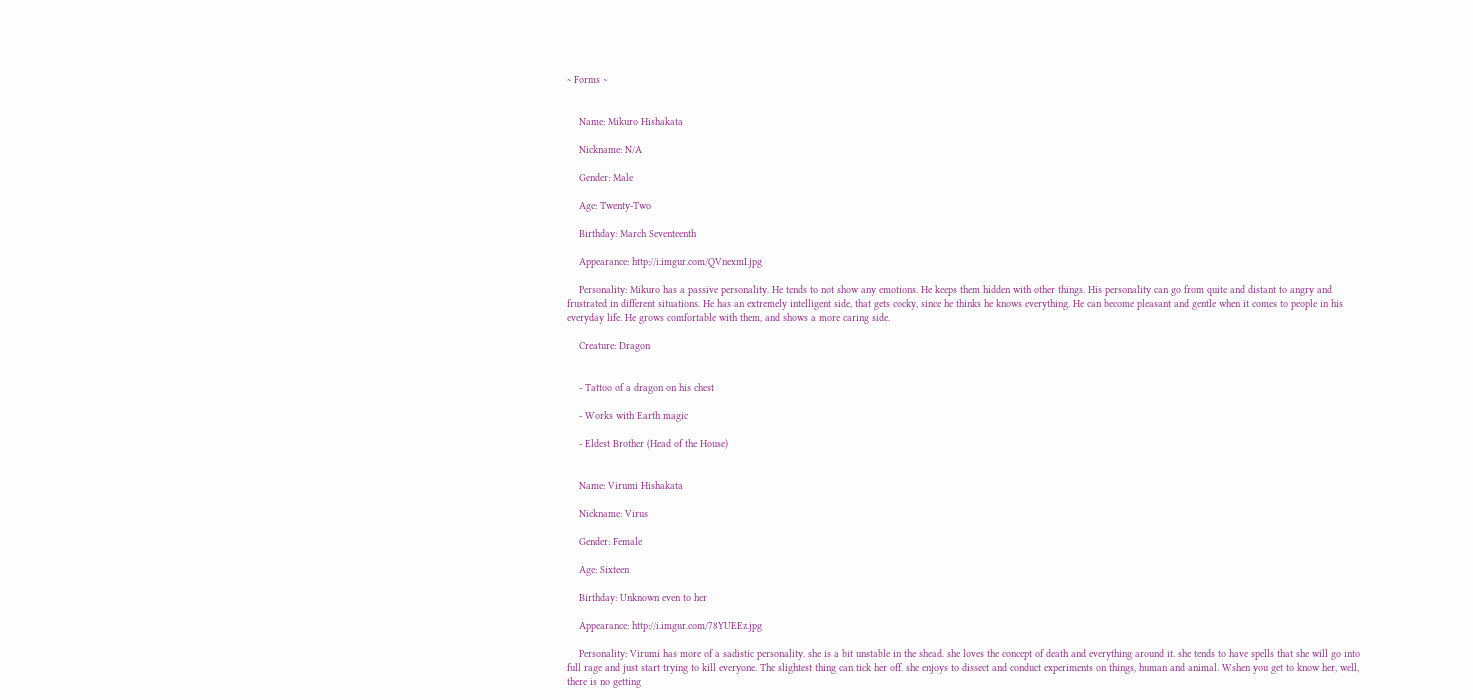~ Forms ~


    Name: Mikuro Hishakata

    Nickname: N/A

    Gender: Male

    Age: Twenty-Two

    Birthday: March Seventeenth

    Appearance: http://i.imgur.com/QVnexmI.jpg

    Personality: Mikuro has a passive personality. He tends to not show any emotions. He keeps them hidden with other things. His personality can go from quite and distant to angry and frustrated in different situations. He has an extremely intelligent side, that gets cocky, since he thinks he knows everything. He can become pleasant and gentle when it comes to people in his everyday life. He grows comfortable with them, and shows a more caring side.

    Creature: Dragon


    - Tattoo of a dragon on his chest

    - Works with Earth magic

    - Eldest Brother (Head of the House)


    Name: Virumi Hishakata

    Nickname: Virus

    Gender: Female

    Age: Sixteen

    Birthday: Unknown even to her

    Appearance: http://i.imgur.com/78YUEEz.jpg

    Personality: Virumi has more of a sadistic personality. she is a bit unstable in the shead. she loves the concept of death and everything around it. she tends to have spells that she will go into full rage and just start trying to kill everyone. The slightest thing can tick her off. she enjoys to dissect and conduct experiments on things, human and animal. Wshen you get to know her, well, there is no getting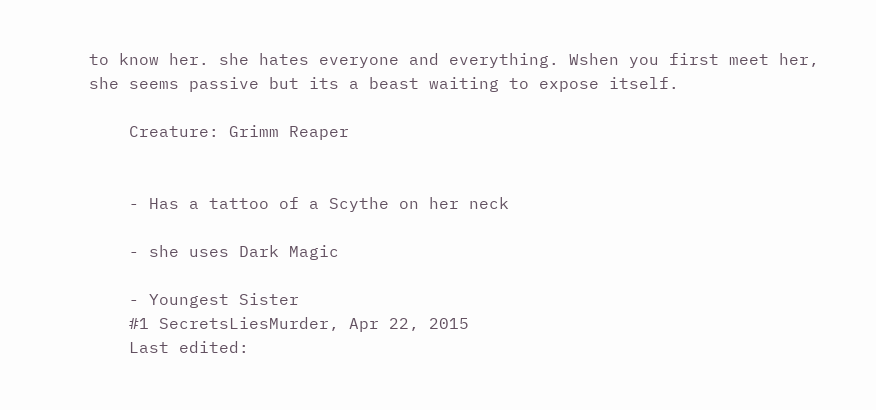to know her. she hates everyone and everything. Wshen you first meet her, she seems passive but its a beast waiting to expose itself.

    Creature: Grimm Reaper


    - Has a tattoo of a Scythe on her neck

    - she uses Dark Magic

    - Youngest Sister
    #1 SecretsLiesMurder, Apr 22, 2015
    Last edited: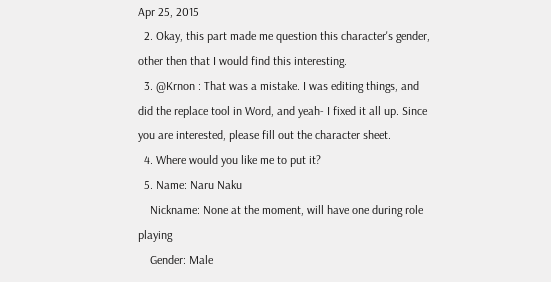Apr 25, 2015
  2. Okay, this part made me question this character's gender, other then that I would find this interesting.
  3. @Krnon : That was a mistake. I was editing things, and did the replace tool in Word, and yeah- I fixed it all up. Since you are interested, please fill out the character sheet.
  4. Where would you like me to put it?
  5. Name: Naru Naku
    Nickname: None at the moment, will have one during role playing
    Gender: Male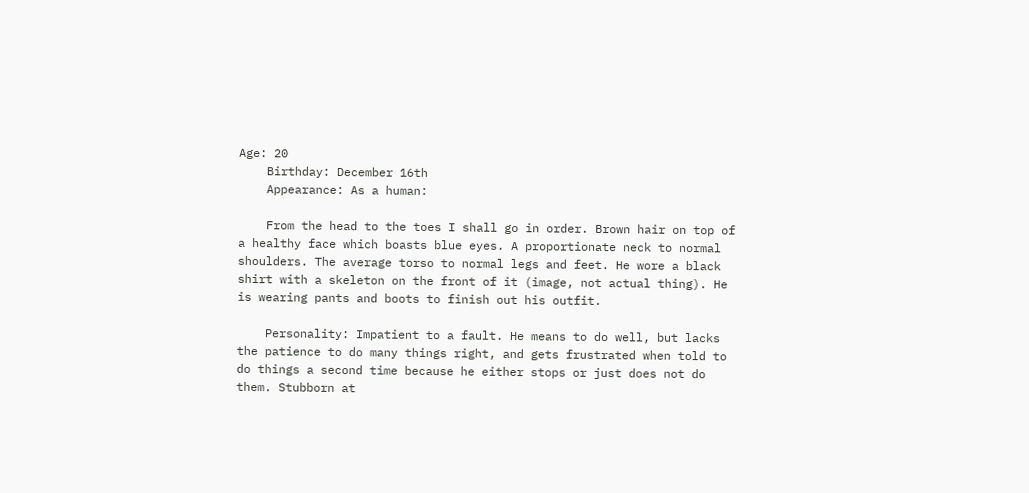Age: 20
    Birthday: December 16th
    Appearance: As a human:

    From the head to the toes I shall go in order. Brown hair on top of a healthy face which boasts blue eyes. A proportionate neck to normal shoulders. The average torso to normal legs and feet. He wore a black shirt with a skeleton on the front of it (image, not actual thing). He is wearing pants and boots to finish out his outfit.

    Personality: Impatient to a fault. He means to do well, but lacks the patience to do many things right, and gets frustrated when told to do things a second time because he either stops or just does not do them. Stubborn at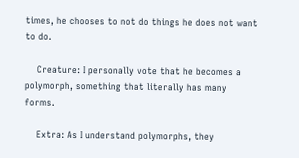times, he chooses to not do things he does not want to do.

    Creature: I personally vote that he becomes a polymorph, something that literally has many forms.

    Extra: As I understand polymorphs, they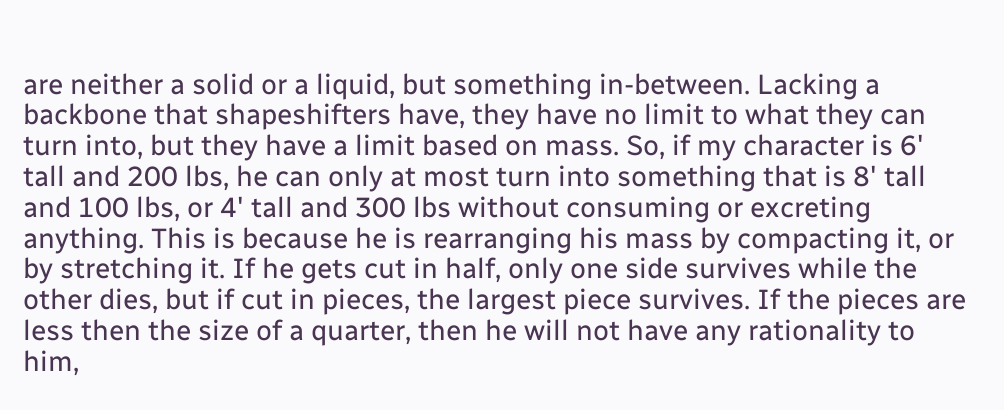are neither a solid or a liquid, but something in-between. Lacking a backbone that shapeshifters have, they have no limit to what they can turn into, but they have a limit based on mass. So, if my character is 6' tall and 200 lbs, he can only at most turn into something that is 8' tall and 100 lbs, or 4' tall and 300 lbs without consuming or excreting anything. This is because he is rearranging his mass by compacting it, or by stretching it. If he gets cut in half, only one side survives while the other dies, but if cut in pieces, the largest piece survives. If the pieces are less then the size of a quarter, then he will not have any rationality to him,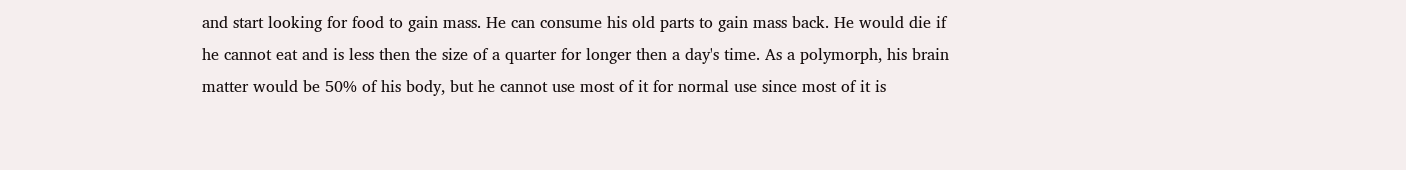and start looking for food to gain mass. He can consume his old parts to gain mass back. He would die if he cannot eat and is less then the size of a quarter for longer then a day's time. As a polymorph, his brain matter would be 50% of his body, but he cannot use most of it for normal use since most of it is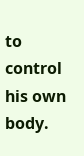to control his own body.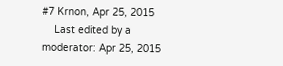#7 Krnon, Apr 25, 2015
    Last edited by a moderator: Apr 25, 2015